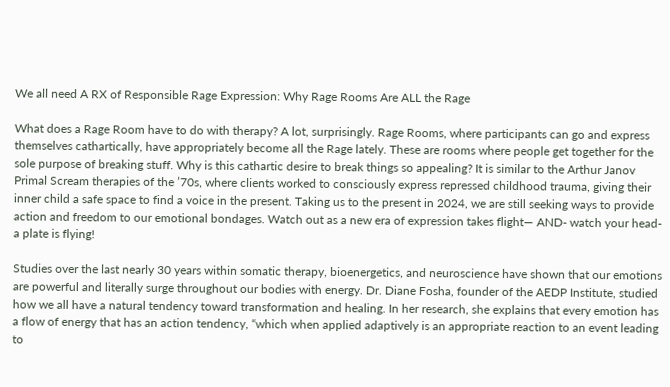We all need A RX of Responsible Rage Expression: Why Rage Rooms Are ALL the Rage

What does a Rage Room have to do with therapy? A lot, surprisingly. Rage Rooms, where participants can go and express themselves cathartically, have appropriately become all the Rage lately. These are rooms where people get together for the sole purpose of breaking stuff. Why is this cathartic desire to break things so appealing? It is similar to the Arthur Janov Primal Scream therapies of the ’70s, where clients worked to consciously express repressed childhood trauma, giving their inner child a safe space to find a voice in the present. Taking us to the present in 2024, we are still seeking ways to provide action and freedom to our emotional bondages. Watch out as a new era of expression takes flight— AND- watch your head- a plate is flying!

Studies over the last nearly 30 years within somatic therapy, bioenergetics, and neuroscience have shown that our emotions are powerful and literally surge throughout our bodies with energy. Dr. Diane Fosha, founder of the AEDP Institute, studied how we all have a natural tendency toward transformation and healing. In her research, she explains that every emotion has a flow of energy that has an action tendency, “which when applied adaptively is an appropriate reaction to an event leading to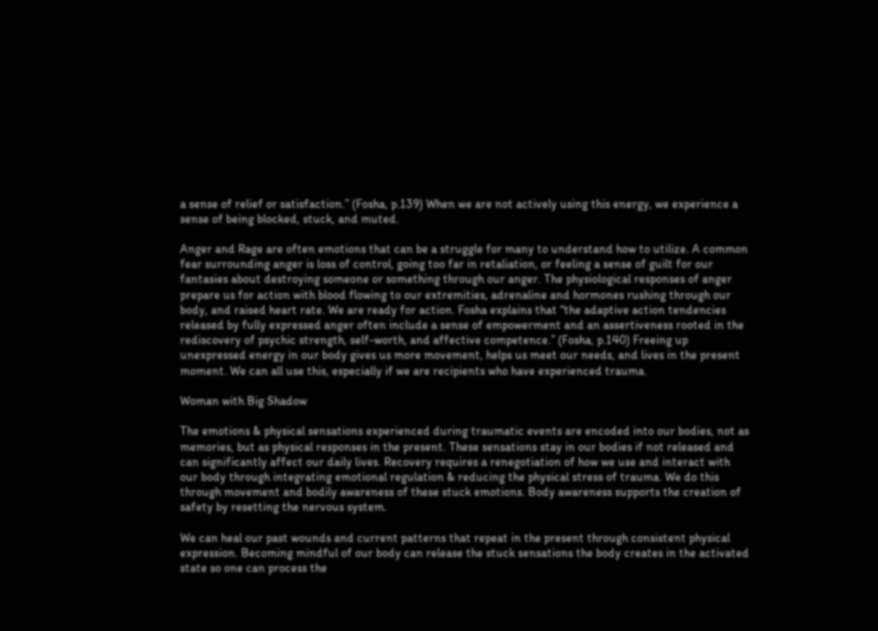a sense of relief or satisfaction.” (Fosha, p.139) When we are not actively using this energy, we experience a sense of being blocked, stuck, and muted.

Anger and Rage are often emotions that can be a struggle for many to understand how to utilize. A common fear surrounding anger is loss of control, going too far in retaliation, or feeling a sense of guilt for our fantasies about destroying someone or something through our anger. The physiological responses of anger prepare us for action with blood flowing to our extremities, adrenaline and hormones rushing through our body, and raised heart rate. We are ready for action. Fosha explains that “the adaptive action tendencies released by fully expressed anger often include a sense of empowerment and an assertiveness rooted in the rediscovery of psychic strength, self-worth, and affective competence.” (Fosha, p.140) Freeing up unexpressed energy in our body gives us more movement, helps us meet our needs, and lives in the present moment. We can all use this, especially if we are recipients who have experienced trauma.

Woman with Big Shadow

The emotions & physical sensations experienced during traumatic events are encoded into our bodies, not as memories, but as physical responses in the present. These sensations stay in our bodies if not released and can significantly affect our daily lives. Recovery requires a renegotiation of how we use and interact with our body through integrating emotional regulation & reducing the physical stress of trauma. We do this through movement and bodily awareness of these stuck emotions. Body awareness supports the creation of safety by resetting the nervous system.

We can heal our past wounds and current patterns that repeat in the present through consistent physical expression. Becoming mindful of our body can release the stuck sensations the body creates in the activated state so one can process the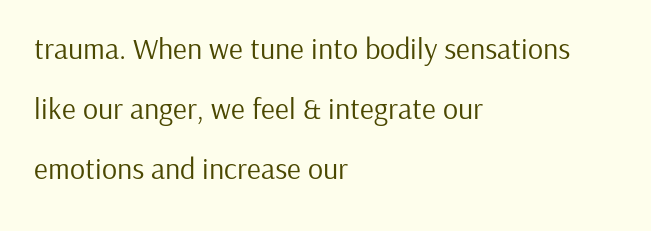trauma. When we tune into bodily sensations like our anger, we feel & integrate our emotions and increase our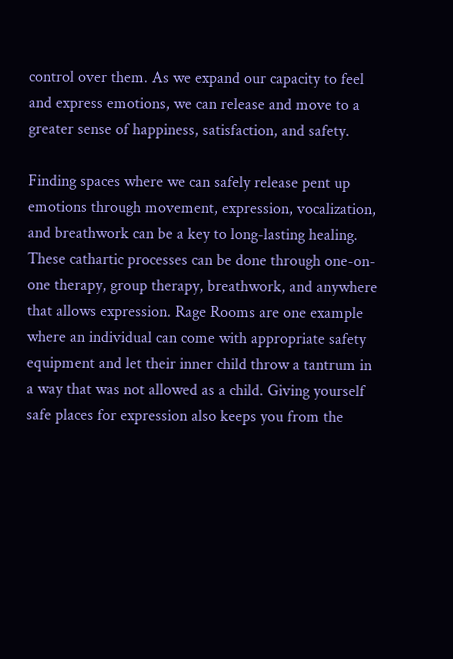control over them. As we expand our capacity to feel and express emotions, we can release and move to a greater sense of happiness, satisfaction, and safety.

Finding spaces where we can safely release pent up emotions through movement, expression, vocalization, and breathwork can be a key to long-lasting healing. These cathartic processes can be done through one-on-one therapy, group therapy, breathwork, and anywhere that allows expression. Rage Rooms are one example where an individual can come with appropriate safety equipment and let their inner child throw a tantrum in a way that was not allowed as a child. Giving yourself safe places for expression also keeps you from the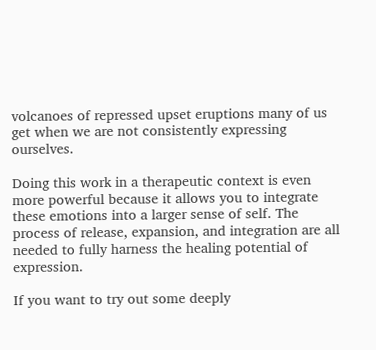volcanoes of repressed upset eruptions many of us get when we are not consistently expressing ourselves.

Doing this work in a therapeutic context is even more powerful because it allows you to integrate these emotions into a larger sense of self. The process of release, expansion, and integration are all needed to fully harness the healing potential of expression.

If you want to try out some deeply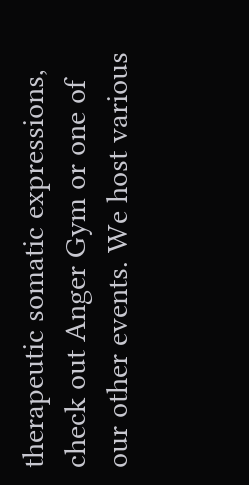therapeutic somatic expressions, check out Anger Gym or one of our other events. We host various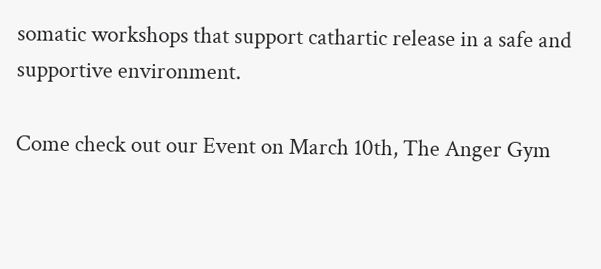somatic workshops that support cathartic release in a safe and supportive environment.

Come check out our Event on March 10th, The Anger Gym